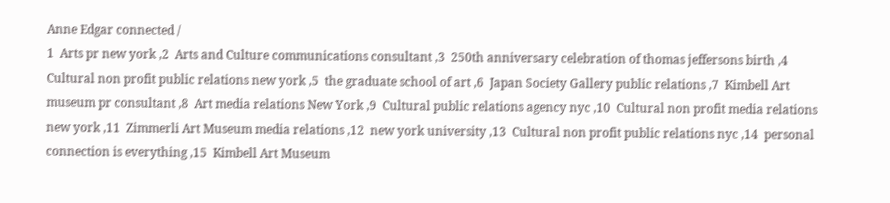Anne Edgar connected /
1  Arts pr new york ,2  Arts and Culture communications consultant ,3  250th anniversary celebration of thomas jeffersons birth ,4  Cultural non profit public relations new york ,5  the graduate school of art ,6  Japan Society Gallery public relations ,7  Kimbell Art museum pr consultant ,8  Art media relations New York ,9  Cultural public relations agency nyc ,10  Cultural non profit media relations new york ,11  Zimmerli Art Museum media relations ,12  new york university ,13  Cultural non profit public relations nyc ,14  personal connection is everything ,15  Kimbell Art Museum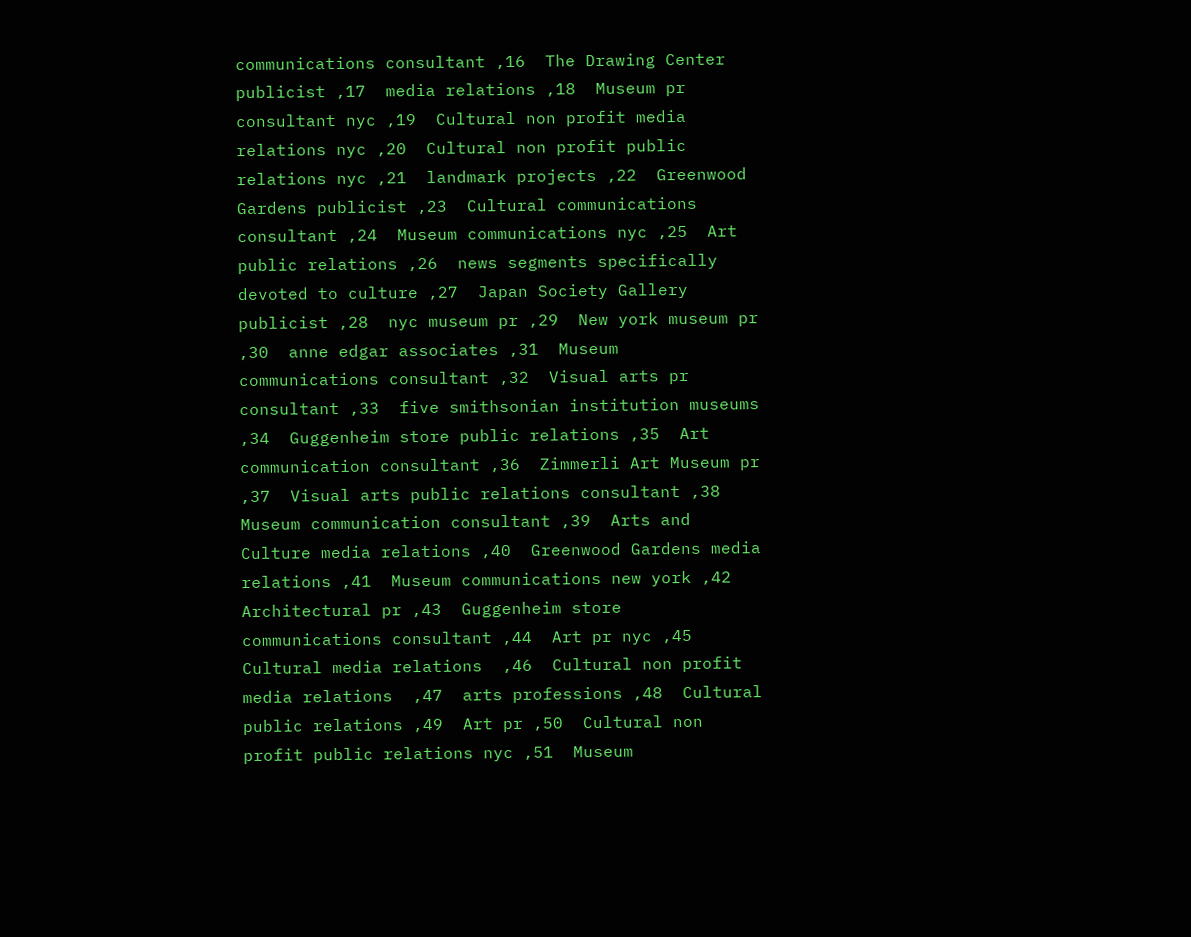communications consultant ,16  The Drawing Center publicist ,17  media relations ,18  Museum pr consultant nyc ,19  Cultural non profit media relations nyc ,20  Cultural non profit public relations nyc ,21  landmark projects ,22  Greenwood Gardens publicist ,23  Cultural communications consultant ,24  Museum communications nyc ,25  Art public relations ,26  news segments specifically devoted to culture ,27  Japan Society Gallery publicist ,28  nyc museum pr ,29  New york museum pr ,30  anne edgar associates ,31  Museum communications consultant ,32  Visual arts pr consultant ,33  five smithsonian institution museums ,34  Guggenheim store public relations ,35  Art communication consultant ,36  Zimmerli Art Museum pr ,37  Visual arts public relations consultant ,38  Museum communication consultant ,39  Arts and Culture media relations ,40  Greenwood Gardens media relations ,41  Museum communications new york ,42  Architectural pr ,43  Guggenheim store communications consultant ,44  Art pr nyc ,45  Cultural media relations  ,46  Cultural non profit media relations  ,47  arts professions ,48  Cultural public relations ,49  Art pr ,50  Cultural non profit public relations nyc ,51  Museum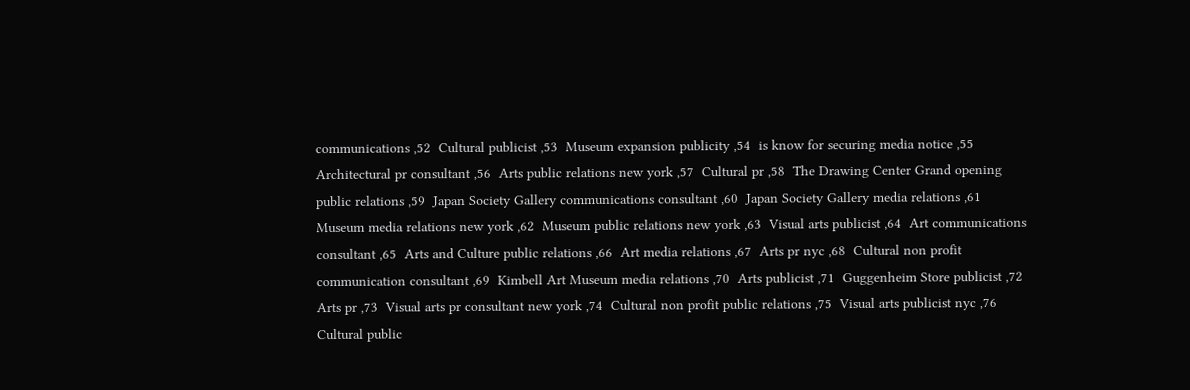communications ,52  Cultural publicist ,53  Museum expansion publicity ,54  is know for securing media notice ,55  Architectural pr consultant ,56  Arts public relations new york ,57  Cultural pr ,58  The Drawing Center Grand opening public relations ,59  Japan Society Gallery communications consultant ,60  Japan Society Gallery media relations ,61  Museum media relations new york ,62  Museum public relations new york ,63  Visual arts publicist ,64  Art communications consultant ,65  Arts and Culture public relations ,66  Art media relations ,67  Arts pr nyc ,68  Cultural non profit communication consultant ,69  Kimbell Art Museum media relations ,70  Arts publicist ,71  Guggenheim Store publicist ,72  Arts pr ,73  Visual arts pr consultant new york ,74  Cultural non profit public relations ,75  Visual arts publicist nyc ,76  Cultural public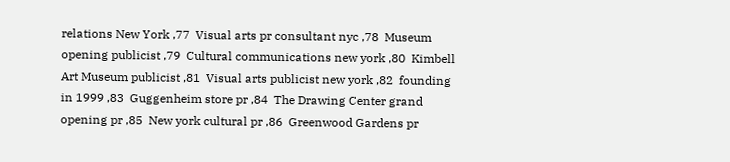relations New York ,77  Visual arts pr consultant nyc ,78  Museum opening publicist ,79  Cultural communications new york ,80  Kimbell Art Museum publicist ,81  Visual arts publicist new york ,82  founding in 1999 ,83  Guggenheim store pr ,84  The Drawing Center grand opening pr ,85  New york cultural pr ,86  Greenwood Gardens pr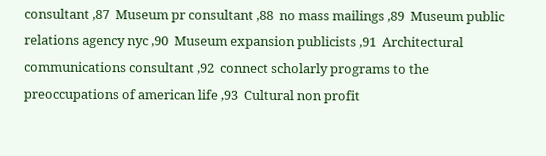consultant ,87  Museum pr consultant ,88  no mass mailings ,89  Museum public relations agency nyc ,90  Museum expansion publicists ,91  Architectural communications consultant ,92  connect scholarly programs to the preoccupations of american life ,93  Cultural non profit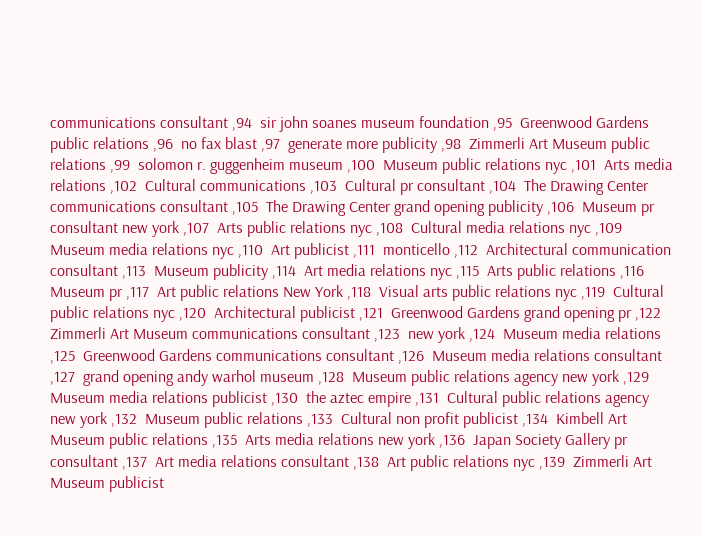communications consultant ,94  sir john soanes museum foundation ,95  Greenwood Gardens public relations ,96  no fax blast ,97  generate more publicity ,98  Zimmerli Art Museum public relations ,99  solomon r. guggenheim museum ,100  Museum public relations nyc ,101  Arts media relations ,102  Cultural communications ,103  Cultural pr consultant ,104  The Drawing Center communications consultant ,105  The Drawing Center grand opening publicity ,106  Museum pr consultant new york ,107  Arts public relations nyc ,108  Cultural media relations nyc ,109  Museum media relations nyc ,110  Art publicist ,111  monticello ,112  Architectural communication consultant ,113  Museum publicity ,114  Art media relations nyc ,115  Arts public relations ,116  Museum pr ,117  Art public relations New York ,118  Visual arts public relations nyc ,119  Cultural public relations nyc ,120  Architectural publicist ,121  Greenwood Gardens grand opening pr ,122  Zimmerli Art Museum communications consultant ,123  new york ,124  Museum media relations ,125  Greenwood Gardens communications consultant ,126  Museum media relations consultant ,127  grand opening andy warhol museum ,128  Museum public relations agency new york ,129  Museum media relations publicist ,130  the aztec empire ,131  Cultural public relations agency new york ,132  Museum public relations ,133  Cultural non profit publicist ,134  Kimbell Art Museum public relations ,135  Arts media relations new york ,136  Japan Society Gallery pr consultant ,137  Art media relations consultant ,138  Art public relations nyc ,139  Zimmerli Art Museum publicist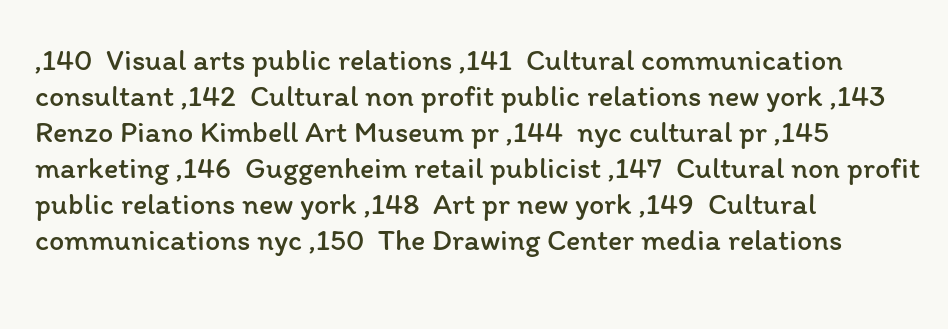,140  Visual arts public relations ,141  Cultural communication consultant ,142  Cultural non profit public relations new york ,143  Renzo Piano Kimbell Art Museum pr ,144  nyc cultural pr ,145  marketing ,146  Guggenheim retail publicist ,147  Cultural non profit public relations new york ,148  Art pr new york ,149  Cultural communications nyc ,150  The Drawing Center media relations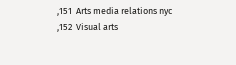,151  Arts media relations nyc ,152  Visual arts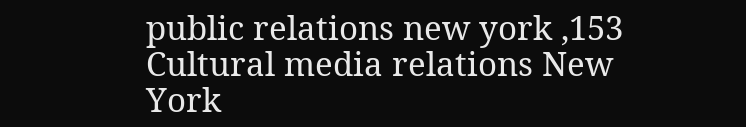public relations new york ,153  Cultural media relations New York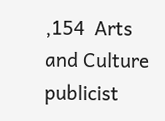,154  Arts and Culture publicist